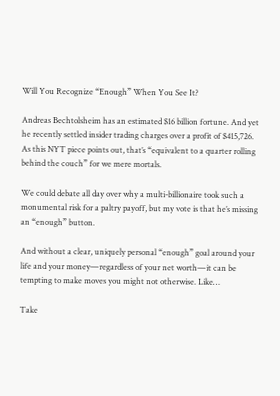Will You Recognize “Enough” When You See It?

Andreas Bechtolsheim has an estimated $16 billion fortune. And yet he recently settled insider trading charges over a profit of $415,726. As this NYT piece points out, that’s “equivalent to a quarter rolling behind the couch” for we mere mortals.

We could debate all day over why a multi-billionaire took such a monumental risk for a paltry payoff, but my vote is that he’s missing an “enough” button.

And without a clear, uniquely personal “enough” goal around your life and your money—regardless of your net worth—it can be tempting to make moves you might not otherwise. Like…

Take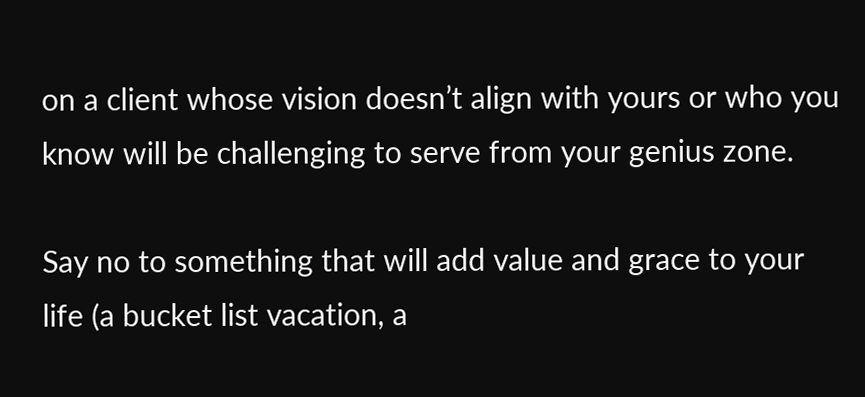on a client whose vision doesn’t align with yours or who you know will be challenging to serve from your genius zone.

Say no to something that will add value and grace to your life (a bucket list vacation, a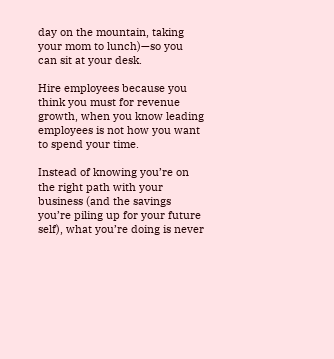day on the mountain, taking your mom to lunch)—so you can sit at your desk.

Hire employees because you think you must for revenue growth, when you know leading employees is not how you want to spend your time.

Instead of knowing you’re on the right path with your business (and the savings you’re piling up for your future self), what you’re doing is never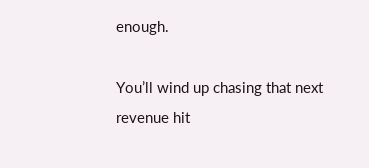enough.

You’ll wind up chasing that next revenue hit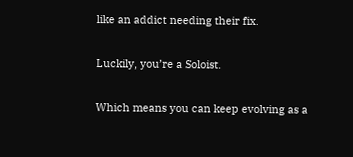like an addict needing their fix.

Luckily, you’re a Soloist.

Which means you can keep evolving as a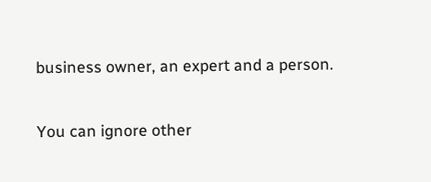business owner, an expert and a person.

You can ignore other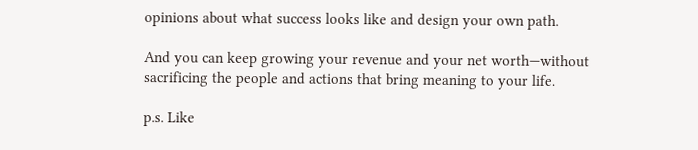opinions about what success looks like and design your own path.

And you can keep growing your revenue and your net worth—without sacrificing the people and actions that bring meaning to your life.

p.s. Like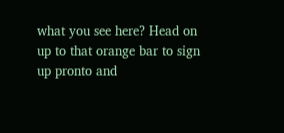what you see here? Head on up to that orange bar to sign up pronto and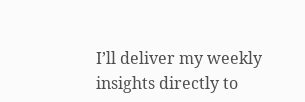I’ll deliver my weekly insights directly to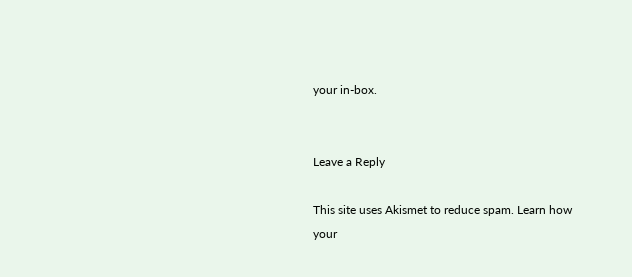your in-box.


Leave a Reply

This site uses Akismet to reduce spam. Learn how your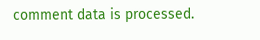comment data is processed.